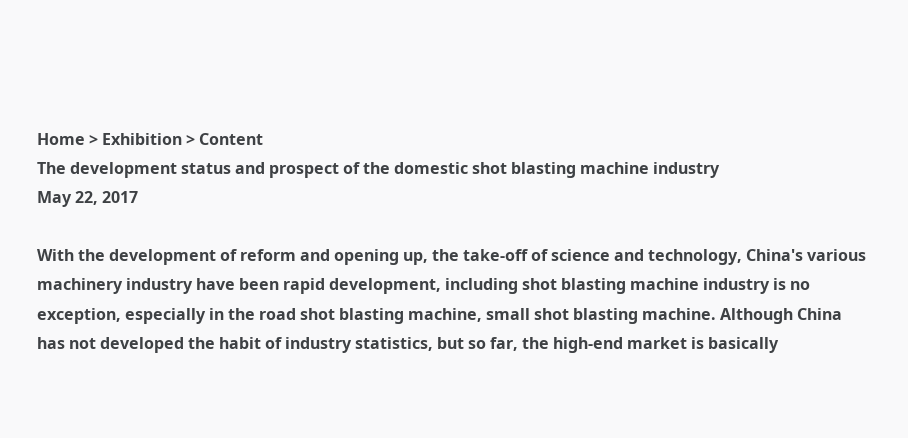Home > Exhibition > Content
The development status and prospect of the domestic shot blasting machine industry
May 22, 2017

With the development of reform and opening up, the take-off of science and technology, China's various machinery industry have been rapid development, including shot blasting machine industry is no exception, especially in the road shot blasting machine, small shot blasting machine. Although China has not developed the habit of industry statistics, but so far, the high-end market is basically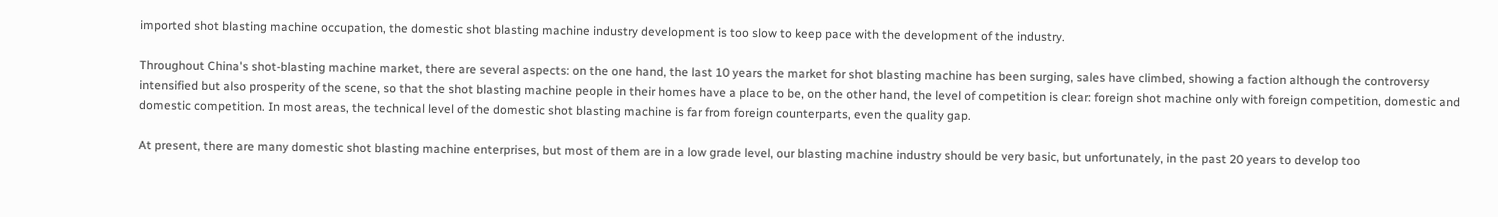imported shot blasting machine occupation, the domestic shot blasting machine industry development is too slow to keep pace with the development of the industry.

Throughout China's shot-blasting machine market, there are several aspects: on the one hand, the last 10 years the market for shot blasting machine has been surging, sales have climbed, showing a faction although the controversy intensified but also prosperity of the scene, so that the shot blasting machine people in their homes have a place to be, on the other hand, the level of competition is clear: foreign shot machine only with foreign competition, domestic and domestic competition. In most areas, the technical level of the domestic shot blasting machine is far from foreign counterparts, even the quality gap.

At present, there are many domestic shot blasting machine enterprises, but most of them are in a low grade level, our blasting machine industry should be very basic, but unfortunately, in the past 20 years to develop too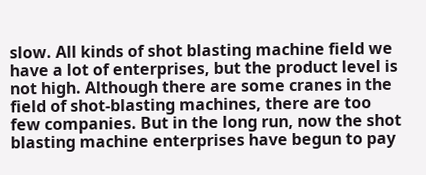slow. All kinds of shot blasting machine field we have a lot of enterprises, but the product level is not high. Although there are some cranes in the field of shot-blasting machines, there are too few companies. But in the long run, now the shot blasting machine enterprises have begun to pay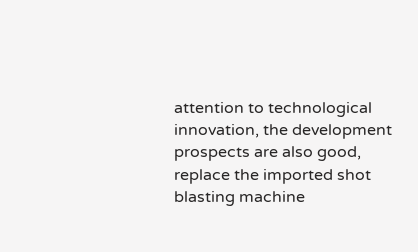attention to technological innovation, the development prospects are also good, replace the imported shot blasting machine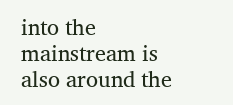into the mainstream is also around the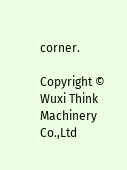corner.

Copyright © Wuxi Think Machinery Co.,Ltd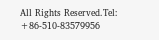All Rights Reserved.Tel: +86-510-83579956